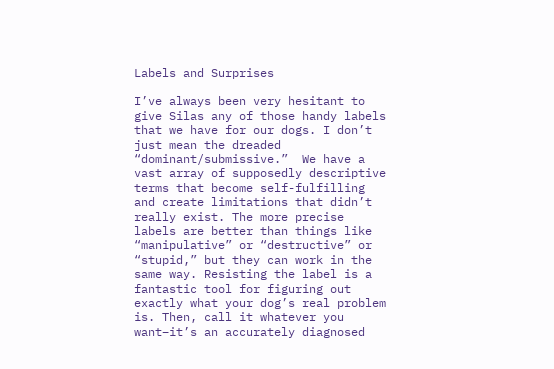Labels and Surprises

I’ve always been very hesitant to give Silas any of those handy labels that we have for our dogs. I don’t just mean the dreaded “dominant/submissive.”  We have a vast array of supposedly descriptive terms that become self-fulfilling  and create limitations that didn’t really exist. The more precise labels are better than things like “manipulative” or “destructive” or “stupid,” but they can work in the same way. Resisting the label is a fantastic tool for figuring out exactly what your dog’s real problem is. Then, call it whatever you want–it’s an accurately diagnosed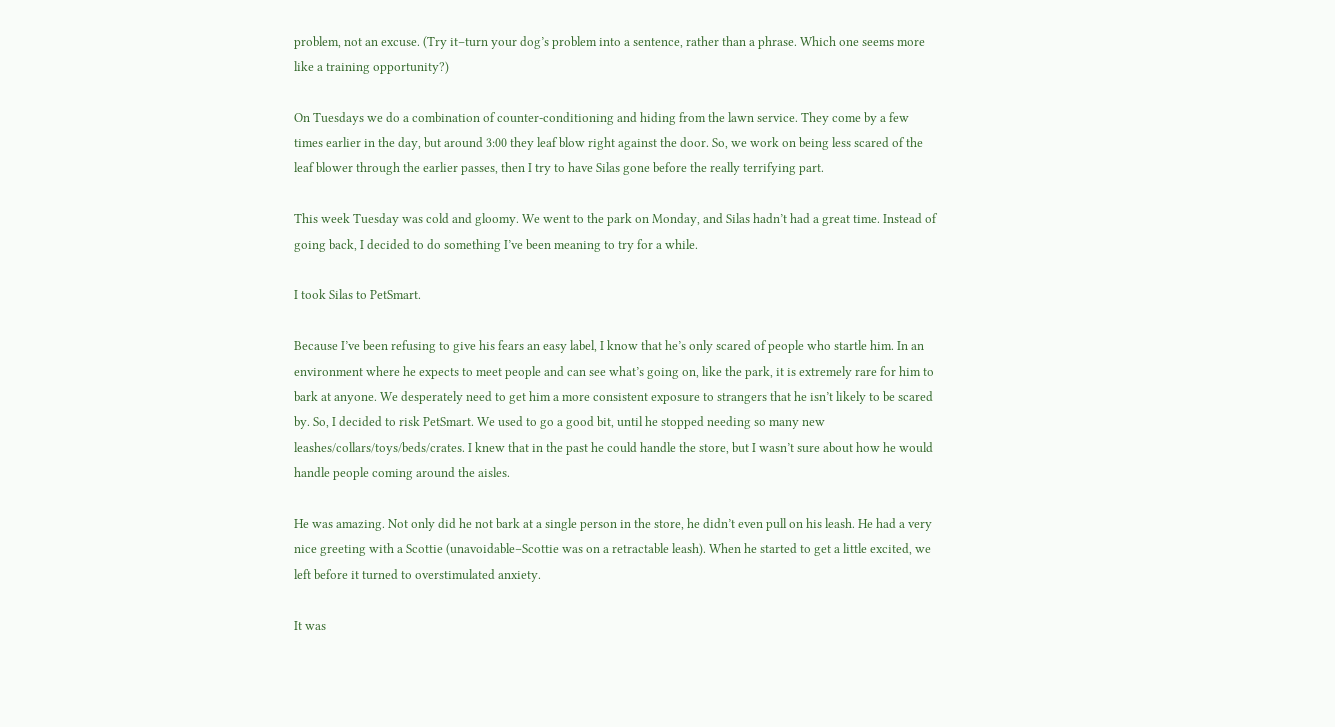problem, not an excuse. (Try it–turn your dog’s problem into a sentence, rather than a phrase. Which one seems more like a training opportunity?)

On Tuesdays we do a combination of counter-conditioning and hiding from the lawn service. They come by a few times earlier in the day, but around 3:00 they leaf blow right against the door. So, we work on being less scared of the leaf blower through the earlier passes, then I try to have Silas gone before the really terrifying part.

This week Tuesday was cold and gloomy. We went to the park on Monday, and Silas hadn’t had a great time. Instead of going back, I decided to do something I’ve been meaning to try for a while.

I took Silas to PetSmart.

Because I’ve been refusing to give his fears an easy label, I know that he’s only scared of people who startle him. In an environment where he expects to meet people and can see what’s going on, like the park, it is extremely rare for him to bark at anyone. We desperately need to get him a more consistent exposure to strangers that he isn’t likely to be scared by. So, I decided to risk PetSmart. We used to go a good bit, until he stopped needing so many new leashes/collars/toys/beds/crates. I knew that in the past he could handle the store, but I wasn’t sure about how he would handle people coming around the aisles.

He was amazing. Not only did he not bark at a single person in the store, he didn’t even pull on his leash. He had a very nice greeting with a Scottie (unavoidable–Scottie was on a retractable leash). When he started to get a little excited, we left before it turned to overstimulated anxiety.

It was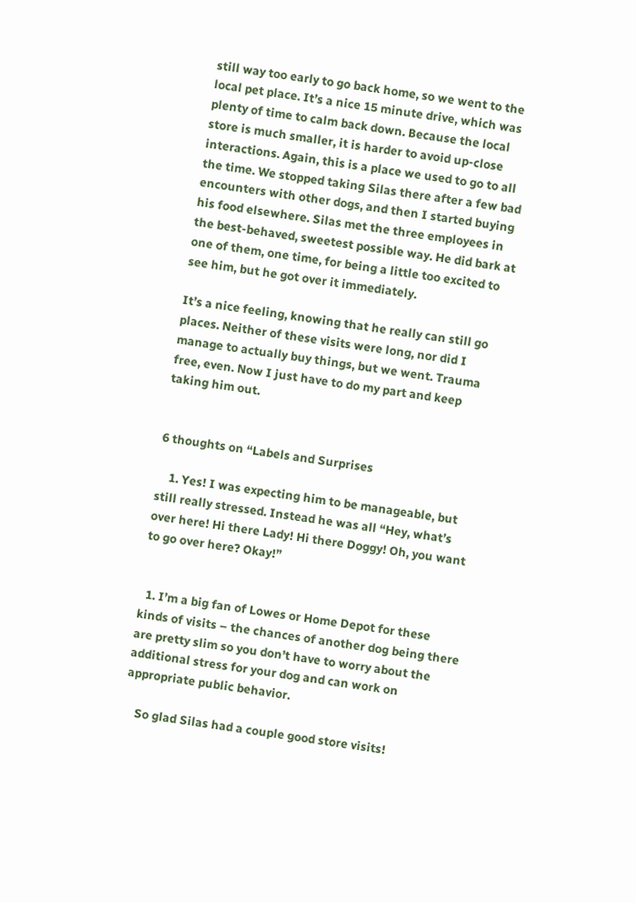still way too early to go back home, so we went to the local pet place. It’s a nice 15 minute drive, which was plenty of time to calm back down. Because the local store is much smaller, it is harder to avoid up-close interactions. Again, this is a place we used to go to all the time. We stopped taking Silas there after a few bad encounters with other dogs, and then I started buying his food elsewhere. Silas met the three employees in the best-behaved, sweetest possible way. He did bark at one of them, one time, for being a little too excited to see him, but he got over it immediately.

It’s a nice feeling, knowing that he really can still go places. Neither of these visits were long, nor did I manage to actually buy things, but we went. Trauma free, even. Now I just have to do my part and keep taking him out.


6 thoughts on “Labels and Surprises

    1. Yes! I was expecting him to be manageable, but still really stressed. Instead he was all “Hey, what’s over here! Hi there Lady! Hi there Doggy! Oh, you want to go over here? Okay!”


  1. I’m a big fan of Lowes or Home Depot for these kinds of visits – the chances of another dog being there are pretty slim so you don’t have to worry about the additional stress for your dog and can work on appropriate public behavior.

    So glad Silas had a couple good store visits!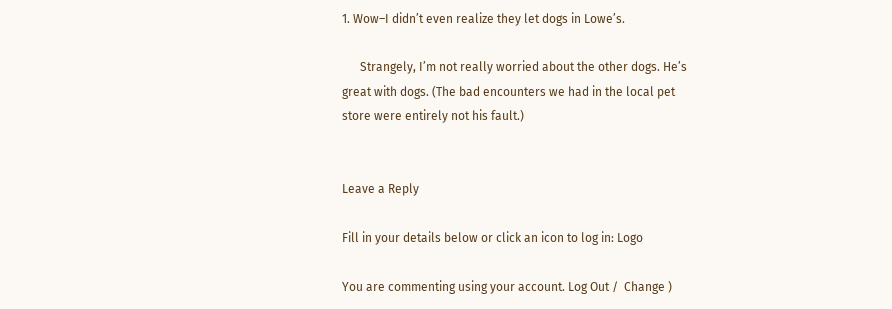1. Wow–I didn’t even realize they let dogs in Lowe’s.

      Strangely, I’m not really worried about the other dogs. He’s great with dogs. (The bad encounters we had in the local pet store were entirely not his fault.)


Leave a Reply

Fill in your details below or click an icon to log in: Logo

You are commenting using your account. Log Out /  Change )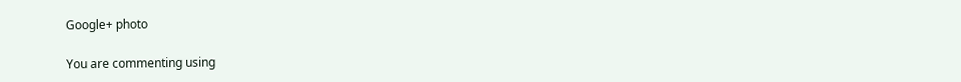Google+ photo

You are commenting using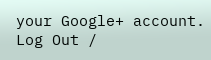your Google+ account. Log Out /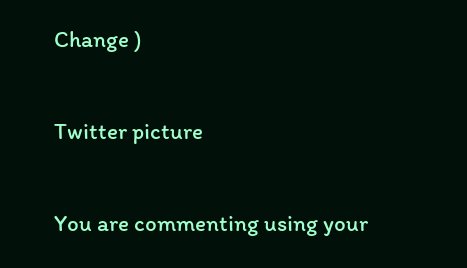Change )

Twitter picture

You are commenting using your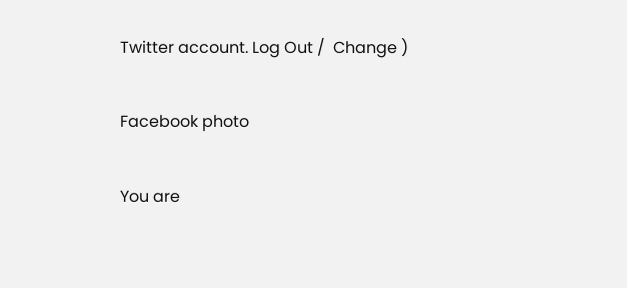Twitter account. Log Out /  Change )

Facebook photo

You are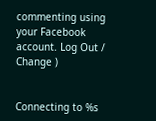commenting using your Facebook account. Log Out /  Change )


Connecting to %s